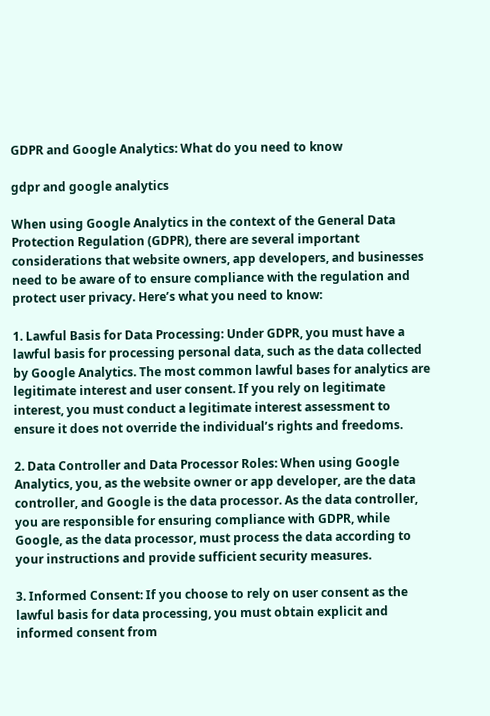GDPR and Google Analytics: What do you need to know

gdpr and google analytics

When using Google Analytics in the context of the General Data Protection Regulation (GDPR), there are several important considerations that website owners, app developers, and businesses need to be aware of to ensure compliance with the regulation and protect user privacy. Here’s what you need to know:

1. Lawful Basis for Data Processing: Under GDPR, you must have a lawful basis for processing personal data, such as the data collected by Google Analytics. The most common lawful bases for analytics are legitimate interest and user consent. If you rely on legitimate interest, you must conduct a legitimate interest assessment to ensure it does not override the individual’s rights and freedoms.

2. Data Controller and Data Processor Roles: When using Google Analytics, you, as the website owner or app developer, are the data controller, and Google is the data processor. As the data controller, you are responsible for ensuring compliance with GDPR, while Google, as the data processor, must process the data according to your instructions and provide sufficient security measures.

3. Informed Consent: If you choose to rely on user consent as the lawful basis for data processing, you must obtain explicit and informed consent from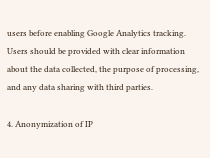users before enabling Google Analytics tracking. Users should be provided with clear information about the data collected, the purpose of processing, and any data sharing with third parties.

4. Anonymization of IP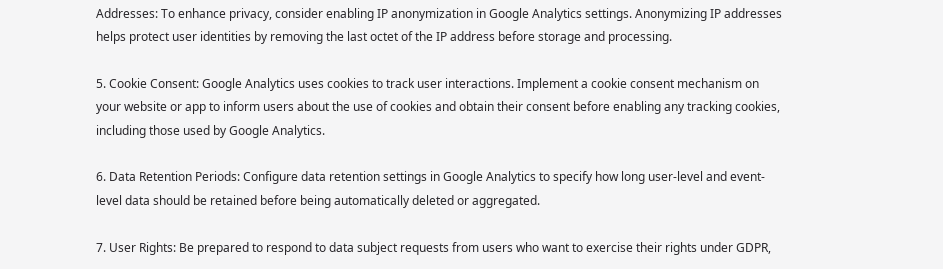Addresses: To enhance privacy, consider enabling IP anonymization in Google Analytics settings. Anonymizing IP addresses helps protect user identities by removing the last octet of the IP address before storage and processing.

5. Cookie Consent: Google Analytics uses cookies to track user interactions. Implement a cookie consent mechanism on your website or app to inform users about the use of cookies and obtain their consent before enabling any tracking cookies, including those used by Google Analytics.

6. Data Retention Periods: Configure data retention settings in Google Analytics to specify how long user-level and event-level data should be retained before being automatically deleted or aggregated.

7. User Rights: Be prepared to respond to data subject requests from users who want to exercise their rights under GDPR,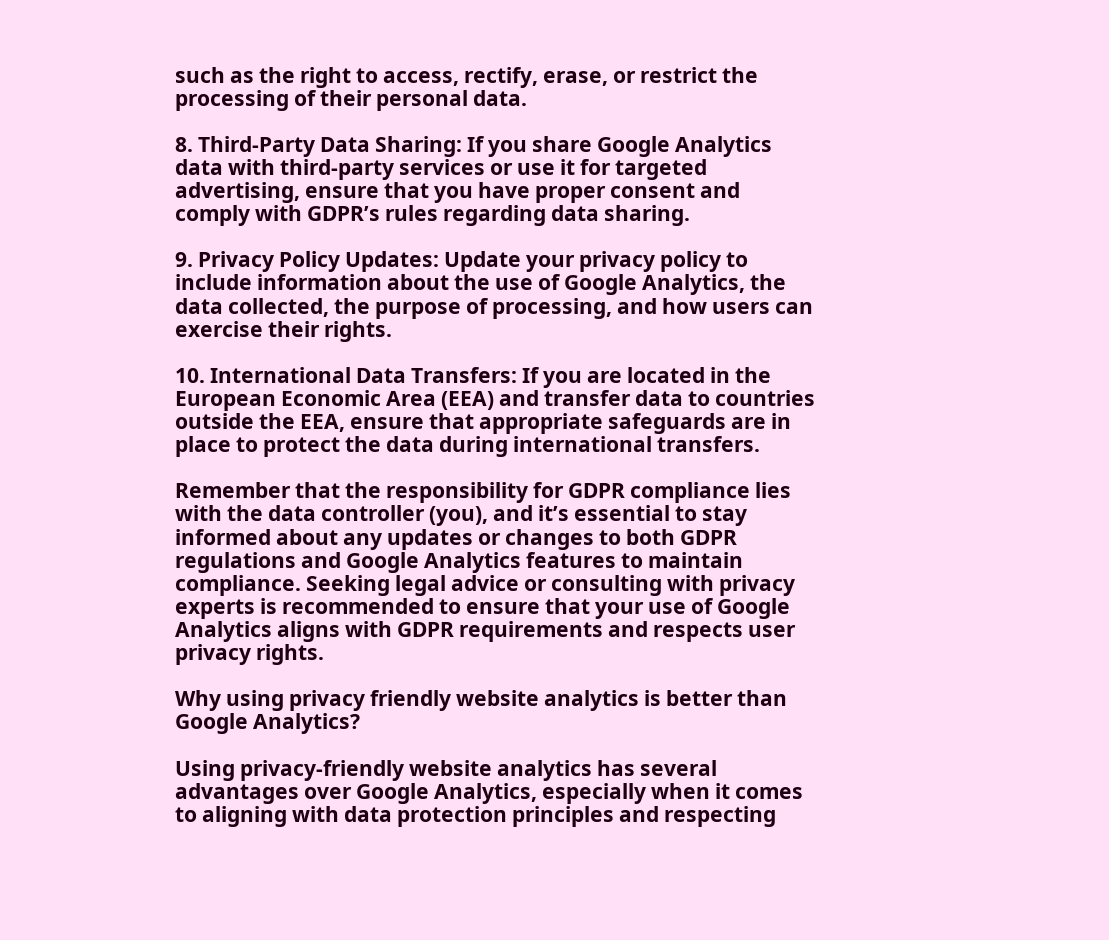such as the right to access, rectify, erase, or restrict the processing of their personal data.

8. Third-Party Data Sharing: If you share Google Analytics data with third-party services or use it for targeted advertising, ensure that you have proper consent and comply with GDPR’s rules regarding data sharing.

9. Privacy Policy Updates: Update your privacy policy to include information about the use of Google Analytics, the data collected, the purpose of processing, and how users can exercise their rights.

10. International Data Transfers: If you are located in the European Economic Area (EEA) and transfer data to countries outside the EEA, ensure that appropriate safeguards are in place to protect the data during international transfers.

Remember that the responsibility for GDPR compliance lies with the data controller (you), and it’s essential to stay informed about any updates or changes to both GDPR regulations and Google Analytics features to maintain compliance. Seeking legal advice or consulting with privacy experts is recommended to ensure that your use of Google Analytics aligns with GDPR requirements and respects user privacy rights.

Why using privacy friendly website analytics is better than Google Analytics?

Using privacy-friendly website analytics has several advantages over Google Analytics, especially when it comes to aligning with data protection principles and respecting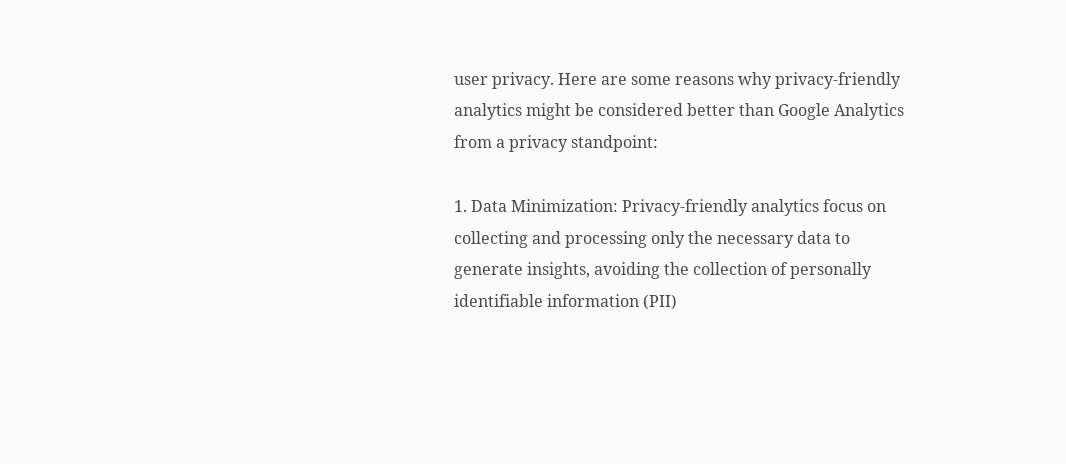user privacy. Here are some reasons why privacy-friendly analytics might be considered better than Google Analytics from a privacy standpoint:

1. Data Minimization: Privacy-friendly analytics focus on collecting and processing only the necessary data to generate insights, avoiding the collection of personally identifiable information (PII)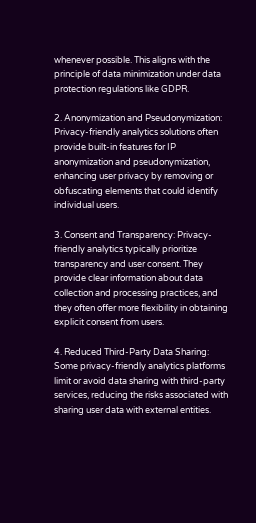whenever possible. This aligns with the principle of data minimization under data protection regulations like GDPR.

2. Anonymization and Pseudonymization: Privacy-friendly analytics solutions often provide built-in features for IP anonymization and pseudonymization, enhancing user privacy by removing or obfuscating elements that could identify individual users.

3. Consent and Transparency: Privacy-friendly analytics typically prioritize transparency and user consent. They provide clear information about data collection and processing practices, and they often offer more flexibility in obtaining explicit consent from users.

4. Reduced Third-Party Data Sharing: Some privacy-friendly analytics platforms limit or avoid data sharing with third-party services, reducing the risks associated with sharing user data with external entities.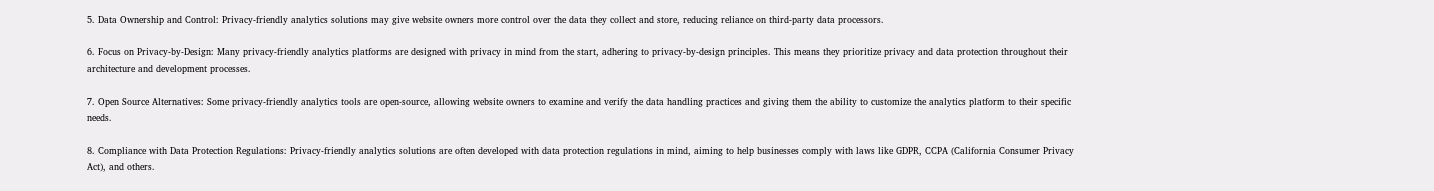5. Data Ownership and Control: Privacy-friendly analytics solutions may give website owners more control over the data they collect and store, reducing reliance on third-party data processors.

6. Focus on Privacy-by-Design: Many privacy-friendly analytics platforms are designed with privacy in mind from the start, adhering to privacy-by-design principles. This means they prioritize privacy and data protection throughout their architecture and development processes.

7. Open Source Alternatives: Some privacy-friendly analytics tools are open-source, allowing website owners to examine and verify the data handling practices and giving them the ability to customize the analytics platform to their specific needs.

8. Compliance with Data Protection Regulations: Privacy-friendly analytics solutions are often developed with data protection regulations in mind, aiming to help businesses comply with laws like GDPR, CCPA (California Consumer Privacy Act), and others.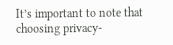It’s important to note that choosing privacy-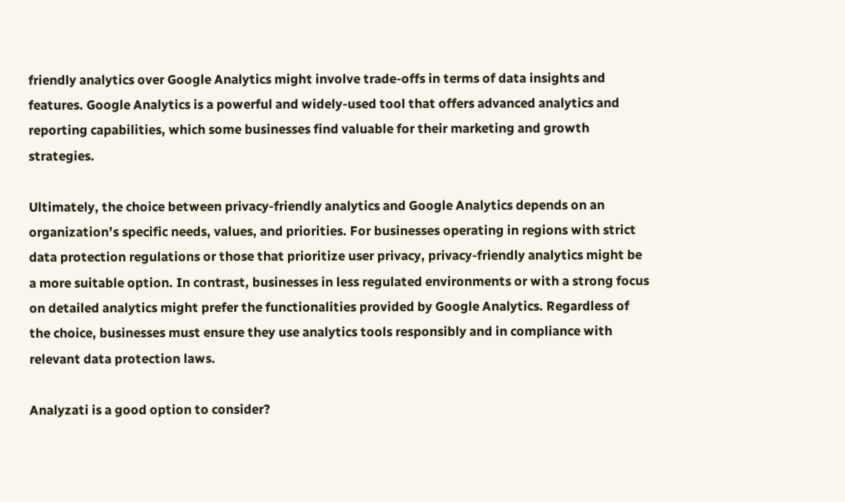friendly analytics over Google Analytics might involve trade-offs in terms of data insights and features. Google Analytics is a powerful and widely-used tool that offers advanced analytics and reporting capabilities, which some businesses find valuable for their marketing and growth strategies.

Ultimately, the choice between privacy-friendly analytics and Google Analytics depends on an organization’s specific needs, values, and priorities. For businesses operating in regions with strict data protection regulations or those that prioritize user privacy, privacy-friendly analytics might be a more suitable option. In contrast, businesses in less regulated environments or with a strong focus on detailed analytics might prefer the functionalities provided by Google Analytics. Regardless of the choice, businesses must ensure they use analytics tools responsibly and in compliance with relevant data protection laws.

Analyzati is a good option to consider?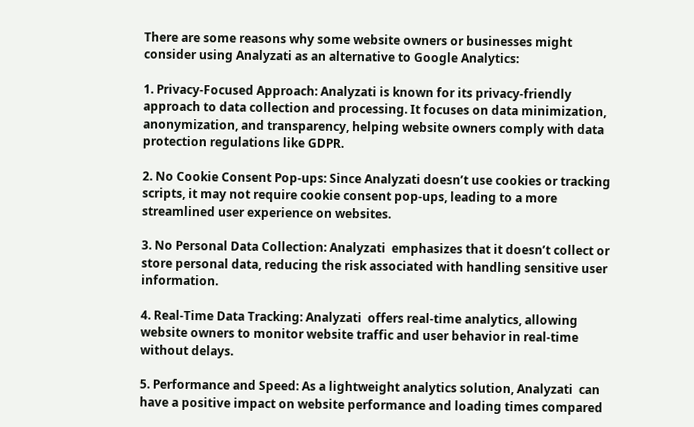There are some reasons why some website owners or businesses might consider using Analyzati as an alternative to Google Analytics:

1. Privacy-Focused Approach: Analyzati is known for its privacy-friendly approach to data collection and processing. It focuses on data minimization, anonymization, and transparency, helping website owners comply with data protection regulations like GDPR.

2. No Cookie Consent Pop-ups: Since Analyzati doesn’t use cookies or tracking scripts, it may not require cookie consent pop-ups, leading to a more streamlined user experience on websites.

3. No Personal Data Collection: Analyzati  emphasizes that it doesn’t collect or store personal data, reducing the risk associated with handling sensitive user information.

4. Real-Time Data Tracking: Analyzati  offers real-time analytics, allowing website owners to monitor website traffic and user behavior in real-time without delays.

5. Performance and Speed: As a lightweight analytics solution, Analyzati  can have a positive impact on website performance and loading times compared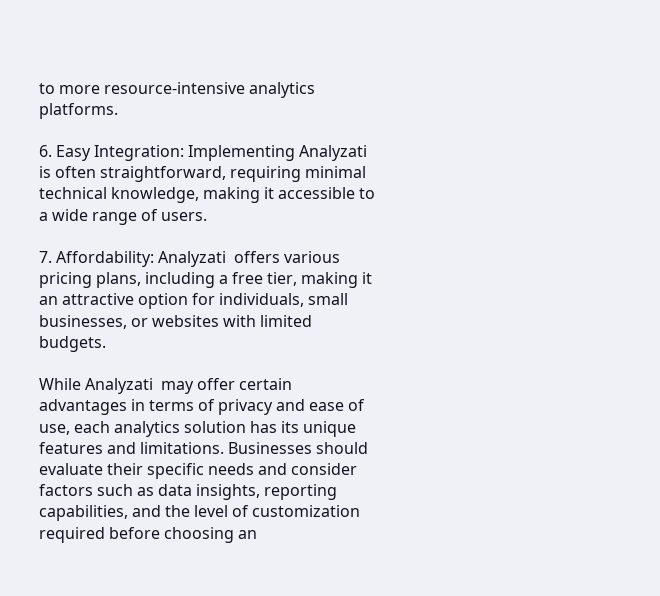to more resource-intensive analytics platforms.

6. Easy Integration: Implementing Analyzati  is often straightforward, requiring minimal technical knowledge, making it accessible to a wide range of users.

7. Affordability: Analyzati  offers various pricing plans, including a free tier, making it an attractive option for individuals, small businesses, or websites with limited budgets.

While Analyzati  may offer certain advantages in terms of privacy and ease of use, each analytics solution has its unique features and limitations. Businesses should evaluate their specific needs and consider factors such as data insights, reporting capabilities, and the level of customization required before choosing an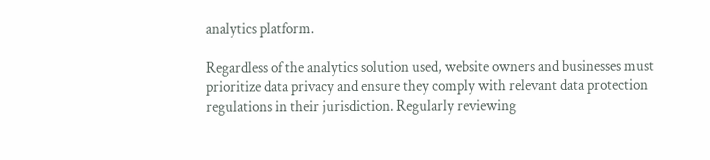analytics platform.

Regardless of the analytics solution used, website owners and businesses must prioritize data privacy and ensure they comply with relevant data protection regulations in their jurisdiction. Regularly reviewing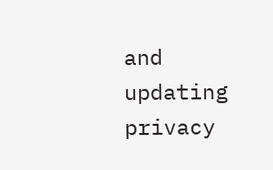and updating privacy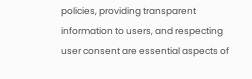policies, providing transparent information to users, and respecting user consent are essential aspects of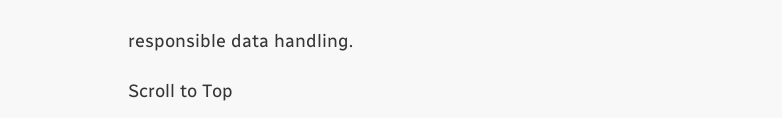responsible data handling.

Scroll to Top